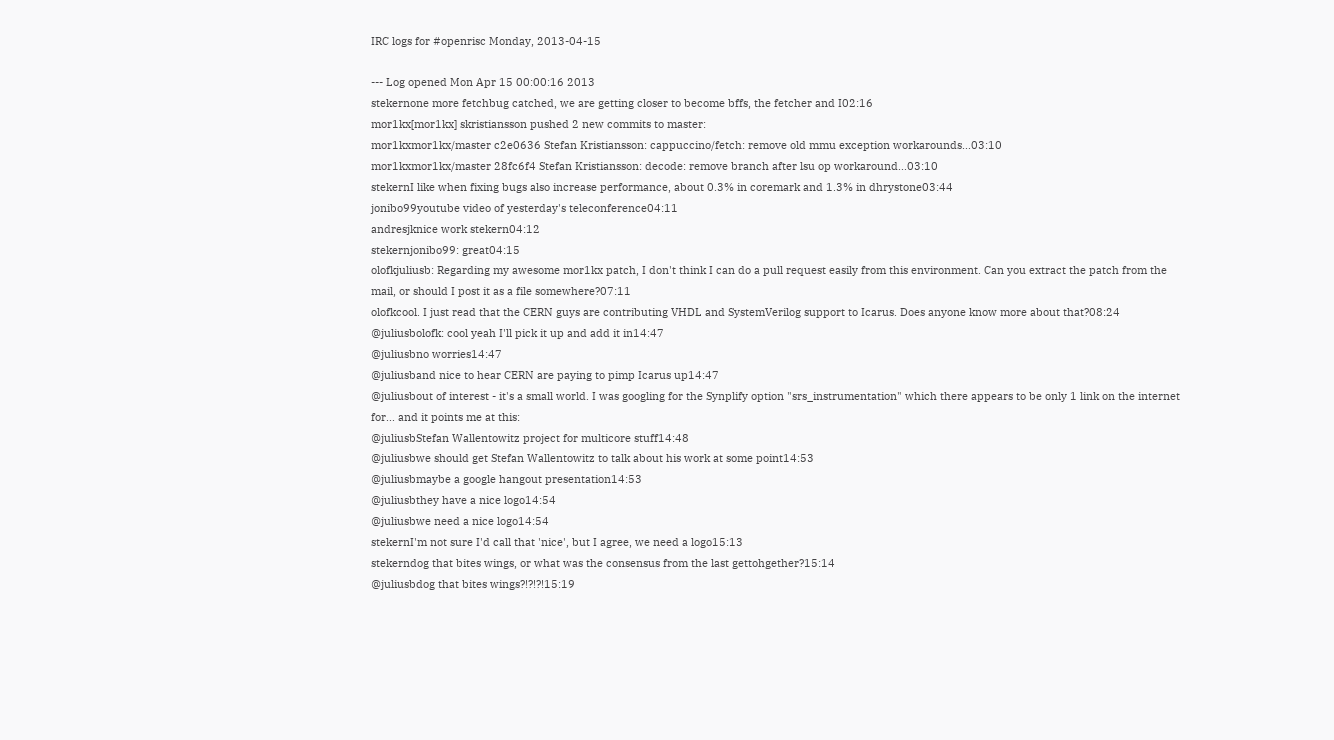IRC logs for #openrisc Monday, 2013-04-15

--- Log opened Mon Apr 15 00:00:16 2013
stekernone more fetchbug catched, we are getting closer to become bffs, the fetcher and I02:16
mor1kx[mor1kx] skristiansson pushed 2 new commits to master:
mor1kxmor1kx/master c2e0636 Stefan Kristiansson: cappuccino/fetch: remove old mmu exception workarounds...03:10
mor1kxmor1kx/master 28fc6f4 Stefan Kristiansson: decode: remove branch after lsu op workaround...03:10
stekernI like when fixing bugs also increase performance, about 0.3% in coremark and 1.3% in dhrystone03:44
jonibo99youtube video of yesterday's teleconference04:11
andresjknice work stekern04:12
stekernjonibo99: great04:15
olofkjuliusb: Regarding my awesome mor1kx patch, I don't think I can do a pull request easily from this environment. Can you extract the patch from the mail, or should I post it as a file somewhere?07:11
olofkcool. I just read that the CERN guys are contributing VHDL and SystemVerilog support to Icarus. Does anyone know more about that?08:24
@juliusbolofk: cool yeah I'll pick it up and add it in14:47
@juliusbno worries14:47
@juliusband nice to hear CERN are paying to pimp Icarus up14:47
@juliusbout of interest - it's a small world. I was googling for the Synplify option "srs_instrumentation" which there appears to be only 1 link on the internet for... and it points me at this:
@juliusbStefan Wallentowitz project for multicore stuff14:48
@juliusbwe should get Stefan Wallentowitz to talk about his work at some point14:53
@juliusbmaybe a google hangout presentation14:53
@juliusbthey have a nice logo14:54
@juliusbwe need a nice logo14:54
stekernI'm not sure I'd call that 'nice', but I agree, we need a logo15:13
stekerndog that bites wings, or what was the consensus from the last gettohgether?15:14
@juliusbdog that bites wings?!?!?!15:19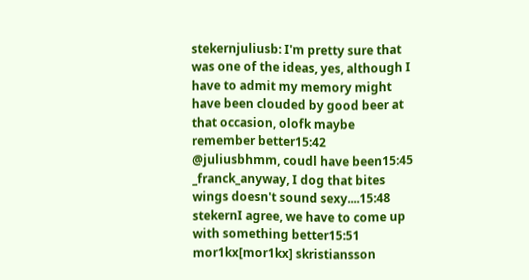stekernjuliusb: I'm pretty sure that was one of the ideas, yes, although I have to admit my memory might have been clouded by good beer at that occasion, olofk maybe remember better15:42
@juliusbhmm, coudl have been15:45
_franck_anyway, I dog that bites wings doesn't sound sexy....15:48
stekernI agree, we have to come up with something better15:51
mor1kx[mor1kx] skristiansson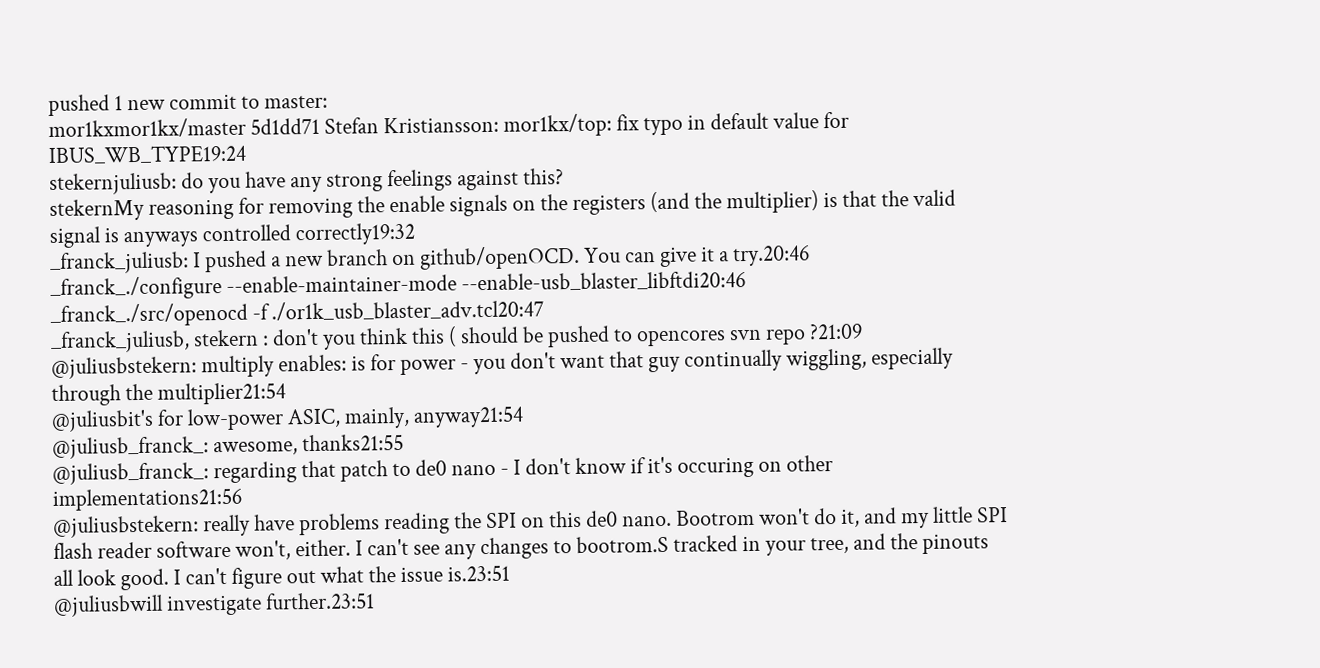pushed 1 new commit to master:
mor1kxmor1kx/master 5d1dd71 Stefan Kristiansson: mor1kx/top: fix typo in default value for IBUS_WB_TYPE19:24
stekernjuliusb: do you have any strong feelings against this?
stekernMy reasoning for removing the enable signals on the registers (and the multiplier) is that the valid signal is anyways controlled correctly19:32
_franck_juliusb: I pushed a new branch on github/openOCD. You can give it a try.20:46
_franck_./configure --enable-maintainer-mode --enable-usb_blaster_libftdi20:46
_franck_./src/openocd -f ./or1k_usb_blaster_adv.tcl20:47
_franck_juliusb, stekern : don't you think this ( should be pushed to opencores svn repo ?21:09
@juliusbstekern: multiply enables: is for power - you don't want that guy continually wiggling, especially through the multiplier21:54
@juliusbit's for low-power ASIC, mainly, anyway21:54
@juliusb_franck_: awesome, thanks21:55
@juliusb_franck_: regarding that patch to de0 nano - I don't know if it's occuring on other implementations21:56
@juliusbstekern: really have problems reading the SPI on this de0 nano. Bootrom won't do it, and my little SPI flash reader software won't, either. I can't see any changes to bootrom.S tracked in your tree, and the pinouts all look good. I can't figure out what the issue is.23:51
@juliusbwill investigate further.23:51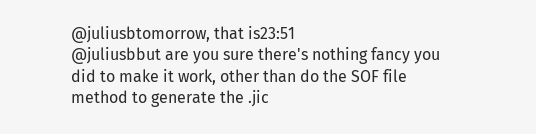@juliusbtomorrow, that is23:51
@juliusbbut are you sure there's nothing fancy you did to make it work, other than do the SOF file method to generate the .jic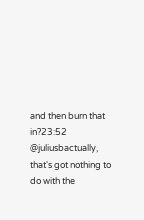and then burn that in?23:52
@juliusbactually, that's got nothing to do with the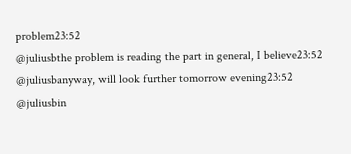problem23:52
@juliusbthe problem is reading the part in general, I believe23:52
@juliusbanyway, will look further tomorrow evening23:52
@juliusbin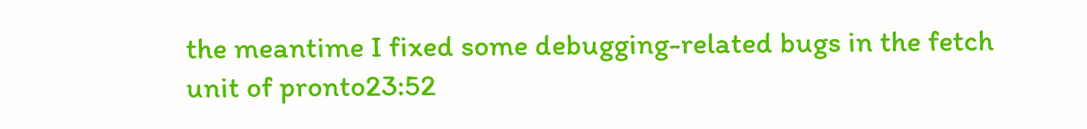the meantime I fixed some debugging-related bugs in the fetch unit of pronto23:52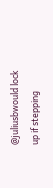@juliusbwould lock up if stepping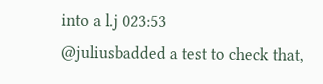into a l.j 023:53
@juliusbadded a test to check that,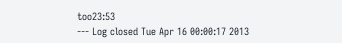too23:53
--- Log closed Tue Apr 16 00:00:17 2013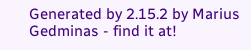Generated by 2.15.2 by Marius Gedminas - find it at!